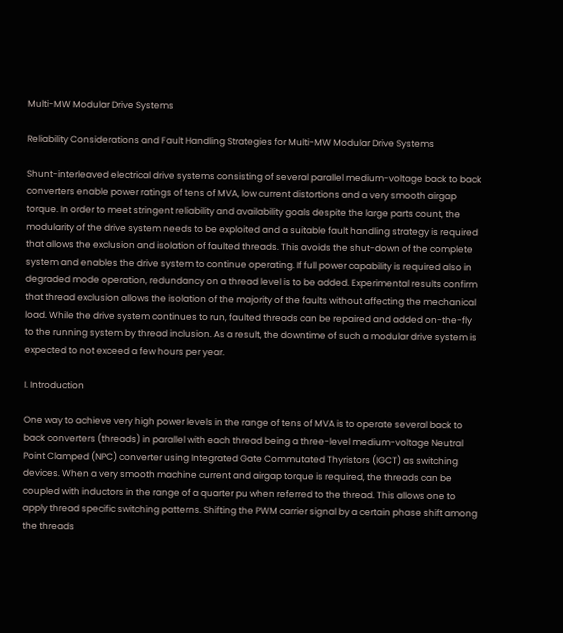Multi-MW Modular Drive Systems

Reliability Considerations and Fault Handling Strategies for Multi-MW Modular Drive Systems

Shunt-interleaved electrical drive systems consisting of several parallel medium-voltage back to back converters enable power ratings of tens of MVA, low current distortions and a very smooth airgap torque. In order to meet stringent reliability and availability goals despite the large parts count, the modularity of the drive system needs to be exploited and a suitable fault handling strategy is required that allows the exclusion and isolation of faulted threads. This avoids the shut-down of the complete system and enables the drive system to continue operating. If full power capability is required also in degraded mode operation, redundancy on a thread level is to be added. Experimental results confirm that thread exclusion allows the isolation of the majority of the faults without affecting the mechanical load. While the drive system continues to run, faulted threads can be repaired and added on-the-fly to the running system by thread inclusion. As a result, the downtime of such a modular drive system is expected to not exceed a few hours per year.

I. Introduction

One way to achieve very high power levels in the range of tens of MVA is to operate several back to back converters (threads) in parallel with each thread being a three-level medium-voltage Neutral Point Clamped (NPC) converter using Integrated Gate Commutated Thyristors (IGCT) as switching devices. When a very smooth machine current and airgap torque is required, the threads can be coupled with inductors in the range of a quarter pu when referred to the thread. This allows one to apply thread specific switching patterns. Shifting the PWM carrier signal by a certain phase shift among the threads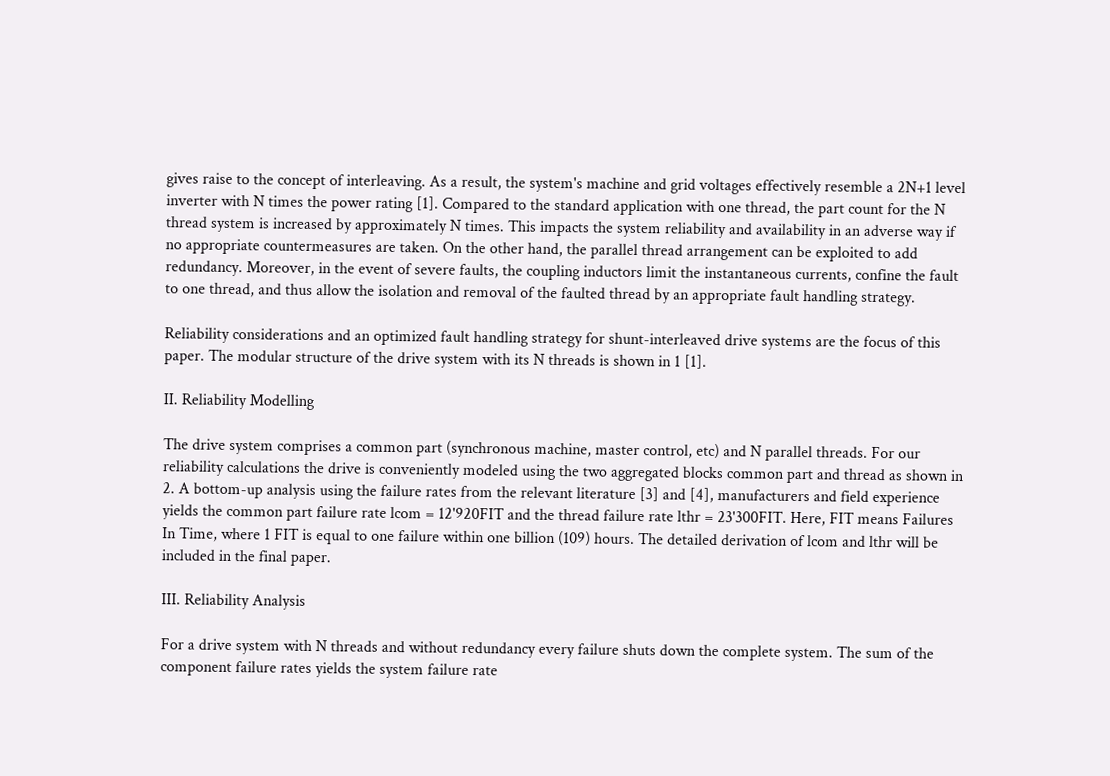gives raise to the concept of interleaving. As a result, the system's machine and grid voltages effectively resemble a 2N+1 level inverter with N times the power rating [1]. Compared to the standard application with one thread, the part count for the N thread system is increased by approximately N times. This impacts the system reliability and availability in an adverse way if no appropriate countermeasures are taken. On the other hand, the parallel thread arrangement can be exploited to add redundancy. Moreover, in the event of severe faults, the coupling inductors limit the instantaneous currents, confine the fault to one thread, and thus allow the isolation and removal of the faulted thread by an appropriate fault handling strategy.

Reliability considerations and an optimized fault handling strategy for shunt-interleaved drive systems are the focus of this paper. The modular structure of the drive system with its N threads is shown in 1 [1].

II. Reliability Modelling

The drive system comprises a common part (synchronous machine, master control, etc) and N parallel threads. For our reliability calculations the drive is conveniently modeled using the two aggregated blocks common part and thread as shown in 2. A bottom-up analysis using the failure rates from the relevant literature [3] and [4], manufacturers and field experience yields the common part failure rate lcom = 12'920FIT and the thread failure rate lthr = 23'300FIT. Here, FIT means Failures In Time, where 1 FIT is equal to one failure within one billion (109) hours. The detailed derivation of lcom and lthr will be included in the final paper.

III. Reliability Analysis

For a drive system with N threads and without redundancy every failure shuts down the complete system. The sum of the component failure rates yields the system failure rate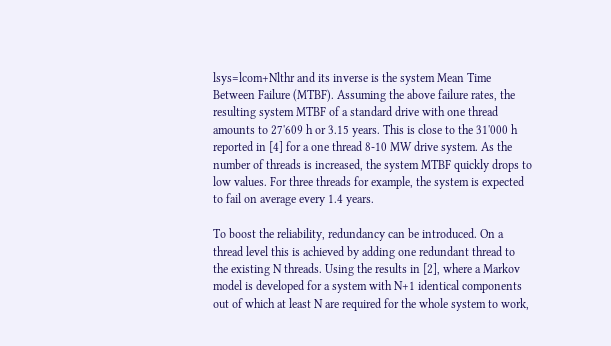lsys=lcom+Nlthr and its inverse is the system Mean Time Between Failure (MTBF). Assuming the above failure rates, the resulting system MTBF of a standard drive with one thread amounts to 27'609 h or 3.15 years. This is close to the 31'000 h reported in [4] for a one thread 8-10 MW drive system. As the number of threads is increased, the system MTBF quickly drops to low values. For three threads for example, the system is expected to fail on average every 1.4 years.

To boost the reliability, redundancy can be introduced. On a thread level this is achieved by adding one redundant thread to the existing N threads. Using the results in [2], where a Markov model is developed for a system with N+1 identical components out of which at least N are required for the whole system to work,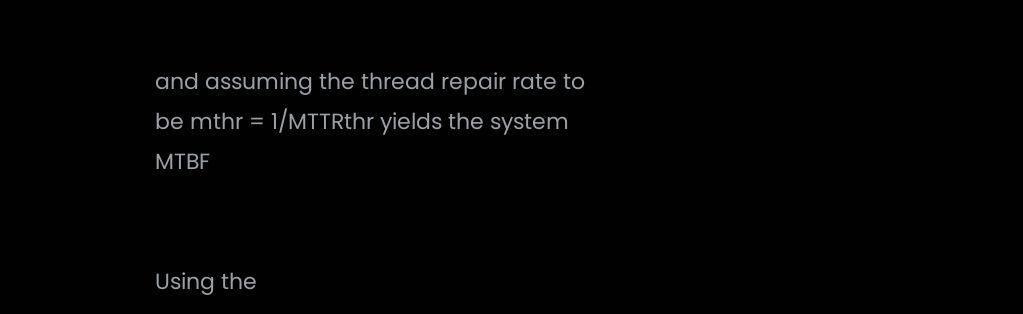and assuming the thread repair rate to be mthr = 1/MTTRthr yields the system MTBF


Using the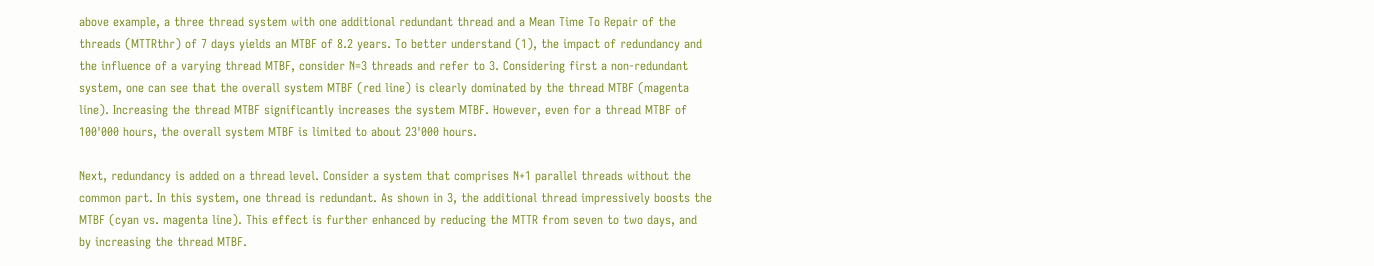above example, a three thread system with one additional redundant thread and a Mean Time To Repair of the threads (MTTRthr) of 7 days yields an MTBF of 8.2 years. To better understand (1), the impact of redundancy and the influence of a varying thread MTBF, consider N=3 threads and refer to 3. Considering first a non-redundant system, one can see that the overall system MTBF (red line) is clearly dominated by the thread MTBF (magenta line). Increasing the thread MTBF significantly increases the system MTBF. However, even for a thread MTBF of 100'000 hours, the overall system MTBF is limited to about 23'000 hours.

Next, redundancy is added on a thread level. Consider a system that comprises N+1 parallel threads without the common part. In this system, one thread is redundant. As shown in 3, the additional thread impressively boosts the MTBF (cyan vs. magenta line). This effect is further enhanced by reducing the MTTR from seven to two days, and by increasing the thread MTBF.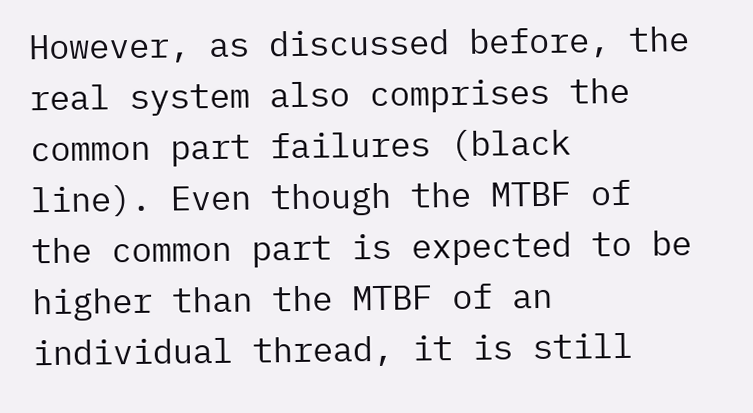However, as discussed before, the real system also comprises the common part failures (black line). Even though the MTBF of the common part is expected to be higher than the MTBF of an individual thread, it is still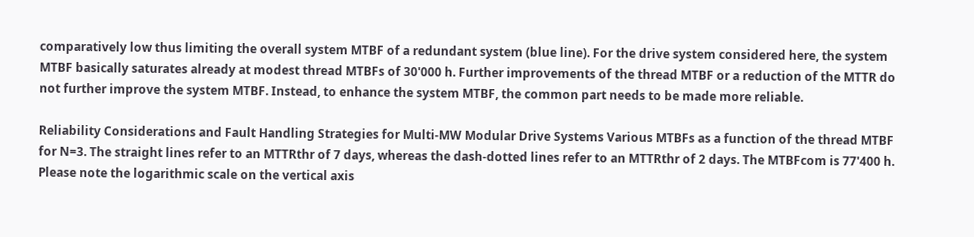comparatively low thus limiting the overall system MTBF of a redundant system (blue line). For the drive system considered here, the system MTBF basically saturates already at modest thread MTBFs of 30'000 h. Further improvements of the thread MTBF or a reduction of the MTTR do not further improve the system MTBF. Instead, to enhance the system MTBF, the common part needs to be made more reliable.

Reliability Considerations and Fault Handling Strategies for Multi-MW Modular Drive Systems Various MTBFs as a function of the thread MTBF for N=3. The straight lines refer to an MTTRthr of 7 days, whereas the dash-dotted lines refer to an MTTRthr of 2 days. The MTBFcom is 77'400 h. Please note the logarithmic scale on the vertical axis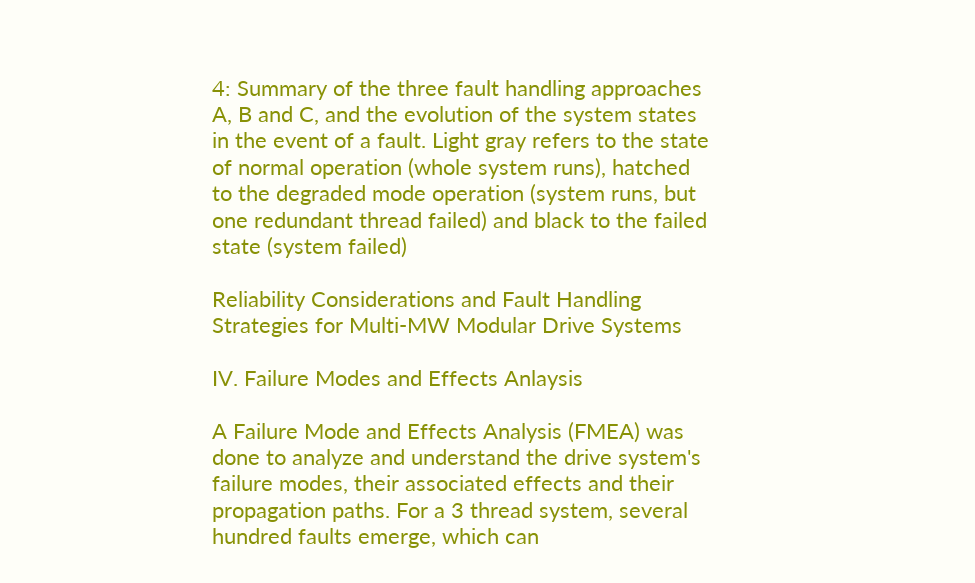4: Summary of the three fault handling approaches A, B and C, and the evolution of the system states in the event of a fault. Light gray refers to the state of normal operation (whole system runs), hatched to the degraded mode operation (system runs, but one redundant thread failed) and black to the failed state (system failed)

Reliability Considerations and Fault Handling Strategies for Multi-MW Modular Drive Systems

IV. Failure Modes and Effects Anlaysis

A Failure Mode and Effects Analysis (FMEA) was done to analyze and understand the drive system's failure modes, their associated effects and their propagation paths. For a 3 thread system, several hundred faults emerge, which can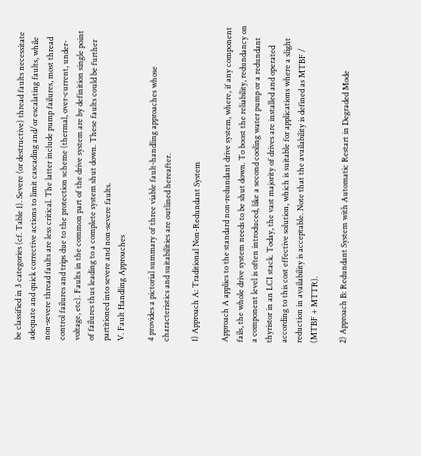be classified in 3 categories (cf. Table 1). Severe (or destructive) thread faults necessitate adequate and quick corrective actions to limit cascading and/or escalating faults, while non-severe thread faults are less critical. The latter include pump failures, most thread control failures and trips due to the protection scheme (thermal, over-current, under-voltage, etc). Faults in the common part of the drive system are by definition single point of failures thus leading to a complete system shut down. These faults could be further partitioned into severe and non-severe faults.
V. Fault Handling Approaches

4 provides a pictorial summary of three viable fault-handling approaches whose characteristics and suitabilities are outlined hereafter.

1) Approach A: Traditional Non-Redundant System

Approach A applies to the standard non-redundant drive system, where, if any component fails, the whole drive system needs to be shut down. To boost the reliability, redundancy on a component level is often introduced, like a second cooling water pump or a redundant thyristor in an LCI stack. Today, the vast majority of drives are installed and operated according to this cost effective solution, which is suitable for applications where a slight reduction in availability is acceptable. Note that the availability is defined as MTBF / (MTBF + MTTR).

2) Approach B: Redundant System with Automatic Restart in Degraded Mode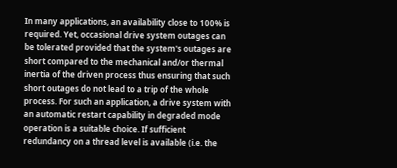In many applications, an availability close to 100% is required. Yet, occasional drive system outages can be tolerated provided that the system's outages are short compared to the mechanical and/or thermal inertia of the driven process thus ensuring that such short outages do not lead to a trip of the whole process. For such an application, a drive system with an automatic restart capability in degraded mode operation is a suitable choice. If sufficient redundancy on a thread level is available (i.e. the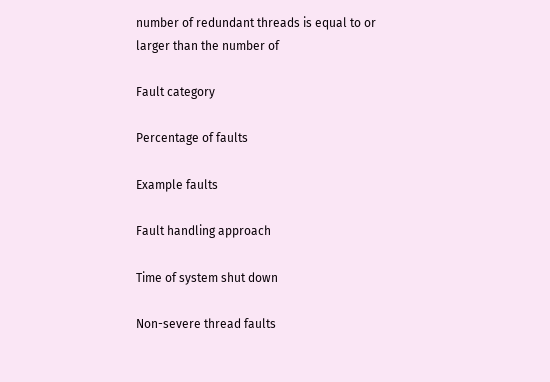number of redundant threads is equal to or larger than the number of

Fault category

Percentage of faults

Example faults

Fault handling approach

Time of system shut down

Non-severe thread faults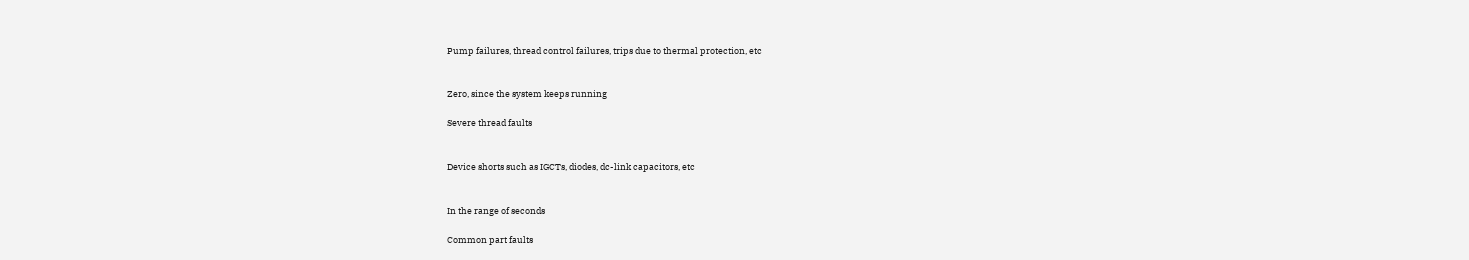Pump failures, thread control failures, trips due to thermal protection, etc


Zero, since the system keeps running

Severe thread faults


Device shorts such as IGCTs, diodes, dc-link capacitors, etc


In the range of seconds

Common part faults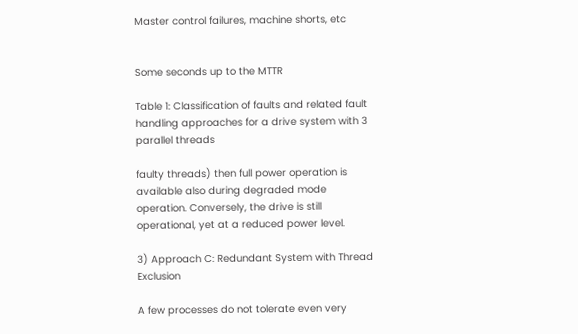Master control failures, machine shorts, etc


Some seconds up to the MTTR

Table 1: Classification of faults and related fault handling approaches for a drive system with 3 parallel threads

faulty threads) then full power operation is available also during degraded mode operation. Conversely, the drive is still operational, yet at a reduced power level.

3) Approach C: Redundant System with Thread Exclusion

A few processes do not tolerate even very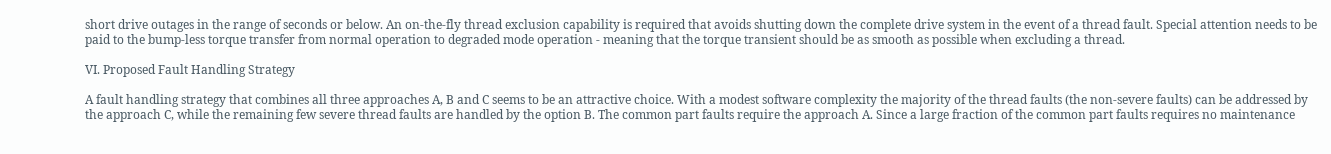short drive outages in the range of seconds or below. An on-the-fly thread exclusion capability is required that avoids shutting down the complete drive system in the event of a thread fault. Special attention needs to be paid to the bump-less torque transfer from normal operation to degraded mode operation - meaning that the torque transient should be as smooth as possible when excluding a thread.

VI. Proposed Fault Handling Strategy

A fault handling strategy that combines all three approaches A, B and C seems to be an attractive choice. With a modest software complexity the majority of the thread faults (the non-severe faults) can be addressed by the approach C, while the remaining few severe thread faults are handled by the option B. The common part faults require the approach A. Since a large fraction of the common part faults requires no maintenance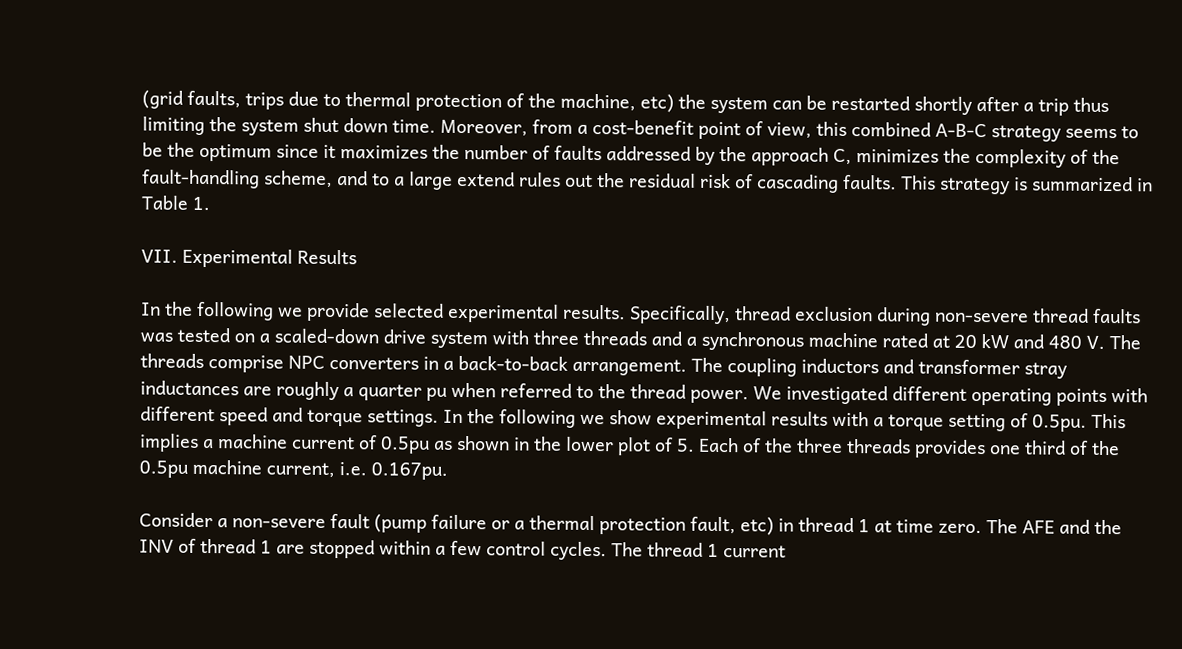(grid faults, trips due to thermal protection of the machine, etc) the system can be restarted shortly after a trip thus limiting the system shut down time. Moreover, from a cost-benefit point of view, this combined A-B-C strategy seems to be the optimum since it maximizes the number of faults addressed by the approach C, minimizes the complexity of the fault-handling scheme, and to a large extend rules out the residual risk of cascading faults. This strategy is summarized in Table 1.

VII. Experimental Results

In the following we provide selected experimental results. Specifically, thread exclusion during non-severe thread faults was tested on a scaled-down drive system with three threads and a synchronous machine rated at 20 kW and 480 V. The threads comprise NPC converters in a back-to-back arrangement. The coupling inductors and transformer stray inductances are roughly a quarter pu when referred to the thread power. We investigated different operating points with different speed and torque settings. In the following we show experimental results with a torque setting of 0.5pu. This implies a machine current of 0.5pu as shown in the lower plot of 5. Each of the three threads provides one third of the 0.5pu machine current, i.e. 0.167pu.

Consider a non-severe fault (pump failure or a thermal protection fault, etc) in thread 1 at time zero. The AFE and the INV of thread 1 are stopped within a few control cycles. The thread 1 current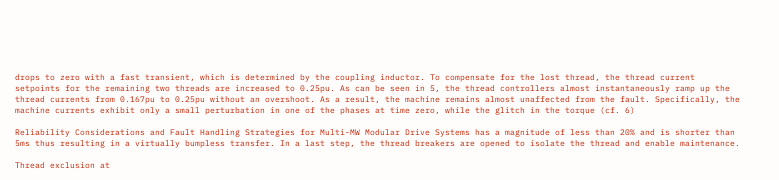drops to zero with a fast transient, which is determined by the coupling inductor. To compensate for the lost thread, the thread current setpoints for the remaining two threads are increased to 0.25pu. As can be seen in 5, the thread controllers almost instantaneously ramp up the thread currents from 0.167pu to 0.25pu without an overshoot. As a result, the machine remains almost unaffected from the fault. Specifically, the machine currents exhibit only a small perturbation in one of the phases at time zero, while the glitch in the torque (cf. 6)

Reliability Considerations and Fault Handling Strategies for Multi-MW Modular Drive Systems has a magnitude of less than 20% and is shorter than 5ms thus resulting in a virtually bumpless transfer. In a last step, the thread breakers are opened to isolate the thread and enable maintenance.

Thread exclusion at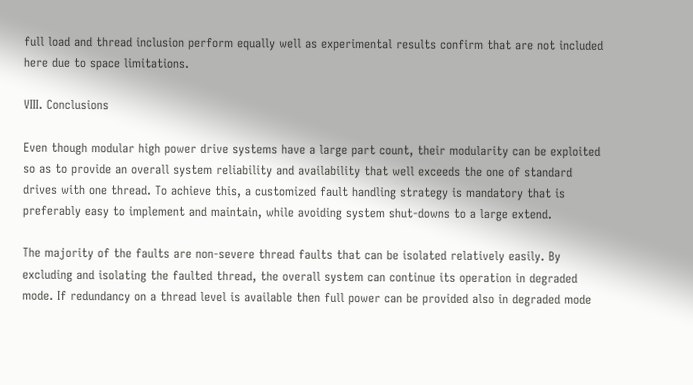full load and thread inclusion perform equally well as experimental results confirm that are not included here due to space limitations.

VIII. Conclusions

Even though modular high power drive systems have a large part count, their modularity can be exploited so as to provide an overall system reliability and availability that well exceeds the one of standard drives with one thread. To achieve this, a customized fault handling strategy is mandatory that is preferably easy to implement and maintain, while avoiding system shut-downs to a large extend.

The majority of the faults are non-severe thread faults that can be isolated relatively easily. By excluding and isolating the faulted thread, the overall system can continue its operation in degraded mode. If redundancy on a thread level is available then full power can be provided also in degraded mode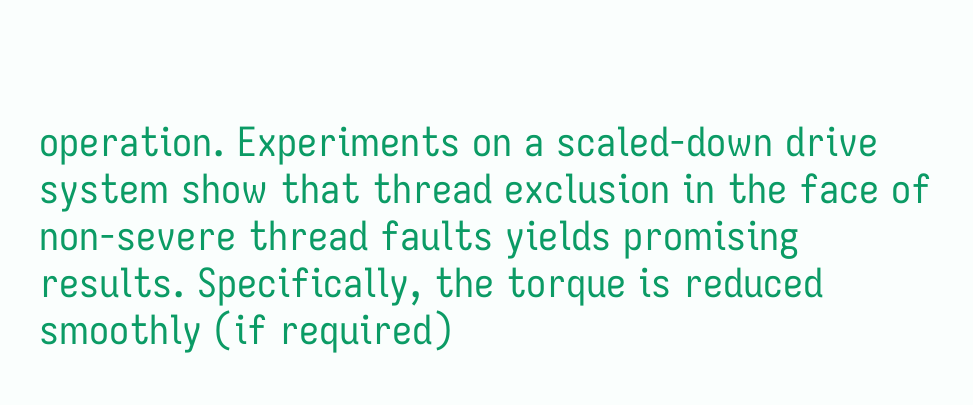operation. Experiments on a scaled-down drive system show that thread exclusion in the face of non-severe thread faults yields promising results. Specifically, the torque is reduced smoothly (if required)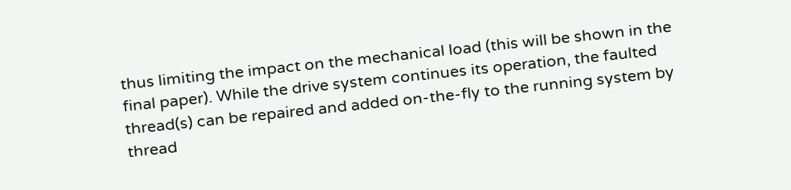thus limiting the impact on the mechanical load (this will be shown in the final paper). While the drive system continues its operation, the faulted thread(s) can be repaired and added on-the-fly to the running system by thread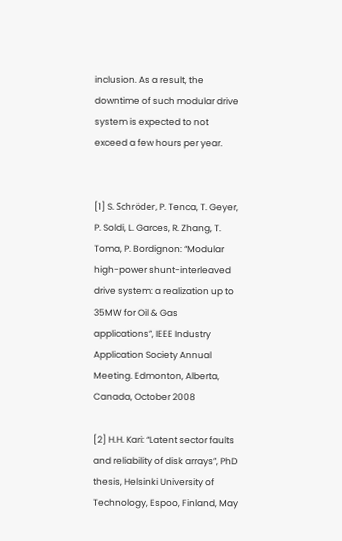inclusion. As a result, the downtime of such modular drive system is expected to not exceed a few hours per year.


[1] S. Schröder, P. Tenca, T. Geyer, P. Soldi, L. Garces, R. Zhang, T. Toma, P. Bordignon: “Modular high-power shunt-interleaved drive system: a realization up to 35MW for Oil & Gas applications”, IEEE Industry Application Society Annual Meeting. Edmonton, Alberta, Canada, October 2008

[2] H.H. Kari: “Latent sector faults and reliability of disk arrays”, PhD thesis, Helsinki University of Technology, Espoo, Finland, May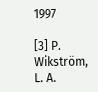1997

[3] P. Wikström, L. A.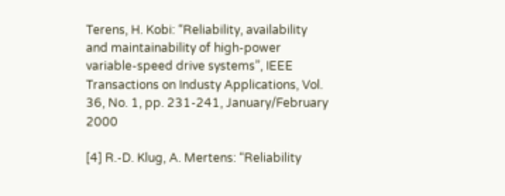Terens, H. Kobi: “Reliability, availability and maintainability of high-power variable-speed drive systems”, IEEE Transactions on Industy Applications, Vol. 36, No. 1, pp. 231-241, January/February 2000

[4] R.-D. Klug, A. Mertens: “Reliability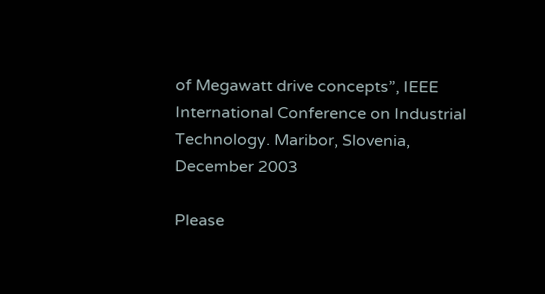of Megawatt drive concepts”, IEEE International Conference on Industrial Technology. Maribor, Slovenia, December 2003

Please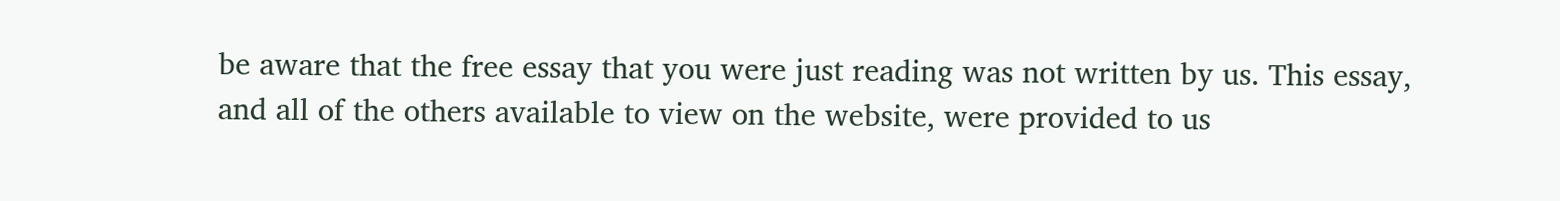be aware that the free essay that you were just reading was not written by us. This essay, and all of the others available to view on the website, were provided to us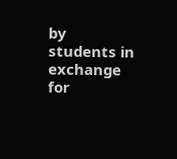by students in exchange for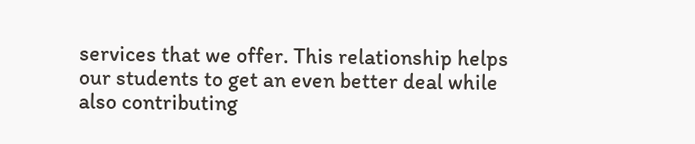services that we offer. This relationship helps our students to get an even better deal while also contributing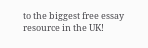to the biggest free essay resource in the UK!